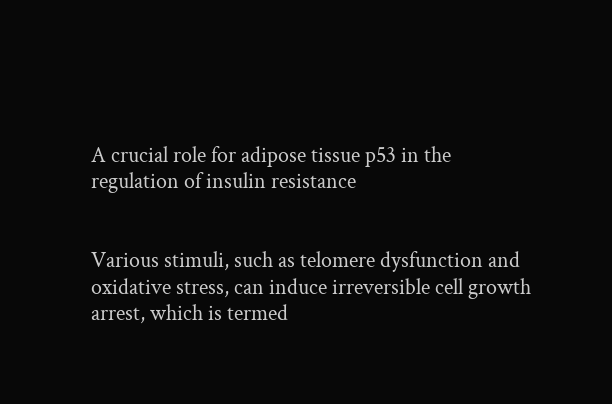A crucial role for adipose tissue p53 in the regulation of insulin resistance


Various stimuli, such as telomere dysfunction and oxidative stress, can induce irreversible cell growth arrest, which is termed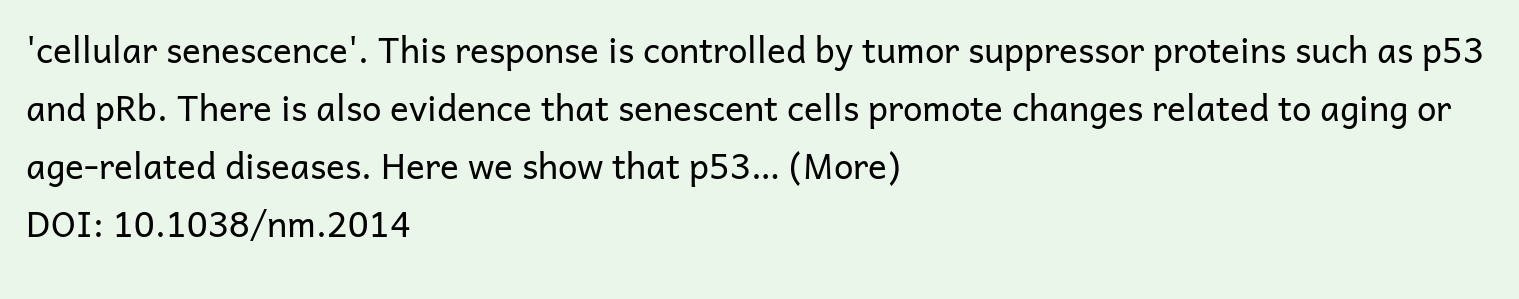'cellular senescence'. This response is controlled by tumor suppressor proteins such as p53 and pRb. There is also evidence that senescent cells promote changes related to aging or age-related diseases. Here we show that p53… (More)
DOI: 10.1038/nm.2014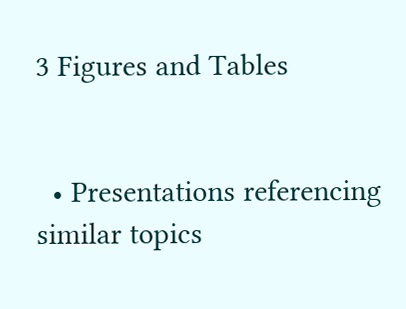3 Figures and Tables


  • Presentations referencing similar topics